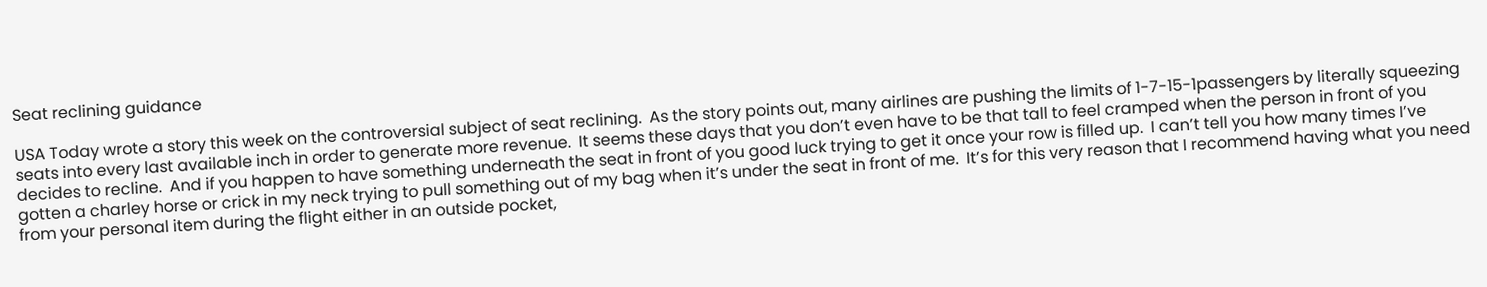Seat reclining guidance

USA Today wrote a story this week on the controversial subject of seat reclining.  As the story points out, many airlines are pushing the limits of 1-7-15-1passengers by literally squeezing seats into every last available inch in order to generate more revenue.  It seems these days that you don’t even have to be that tall to feel cramped when the person in front of you decides to recline.  And if you happen to have something underneath the seat in front of you good luck trying to get it once your row is filled up.  I can’t tell you how many times I’ve gotten a charley horse or crick in my neck trying to pull something out of my bag when it’s under the seat in front of me.  It’s for this very reason that I recommend having what you need from your personal item during the flight either in an outside pocket,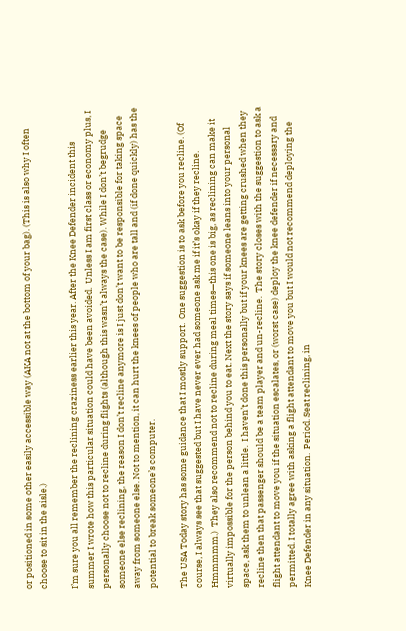or positioned in some other easily accessible way (AKA not at the bottom of your bag). (This is also why I often choose to sit in the aisle.)

I’m sure you all remember the reclining craziness earlier this year. After the Knee Defender incident this summer I wrote how this particular situation could have been avoided.  Unless I am first class or economy plus, I personally choose not to recline during flights (although this wasn’t always the case). While I don’t begrudge someone else reclining, the reason I don’t recline anymore is I just don’t want to be responsible for taking space away from someone else. Not to mention, it can hurt the knees of people who are tall and (if done quickly) has the potential to break someone’s computer.

The USA Today story has some guidance that I mostly support.  One suggestion is to ask before you recline. (Of course, I always see that suggested but I have never ever had someone ask me if it’s okay if they recline. Hmmmmm.)  They also recommend not to recline during meal times—this one is big, as reclining can make it virtually impossible for the person behind you to eat. Next the story says if someone leans into your personal space, ask them to unlean a little.  I haven’t done this personally but if your knees are getting crushed when they recline then that passenger should be a team player and un-recline.  The story closes with the suggestion to ask a flight attendant to move you if the situation escalates, or (worst case) deploy the knee defender if necessary and permitted. I totally agree with asking a flight attendant to move you but I would not recommend deploying the Knee Defender in any situation.  Period. Seat reclining, in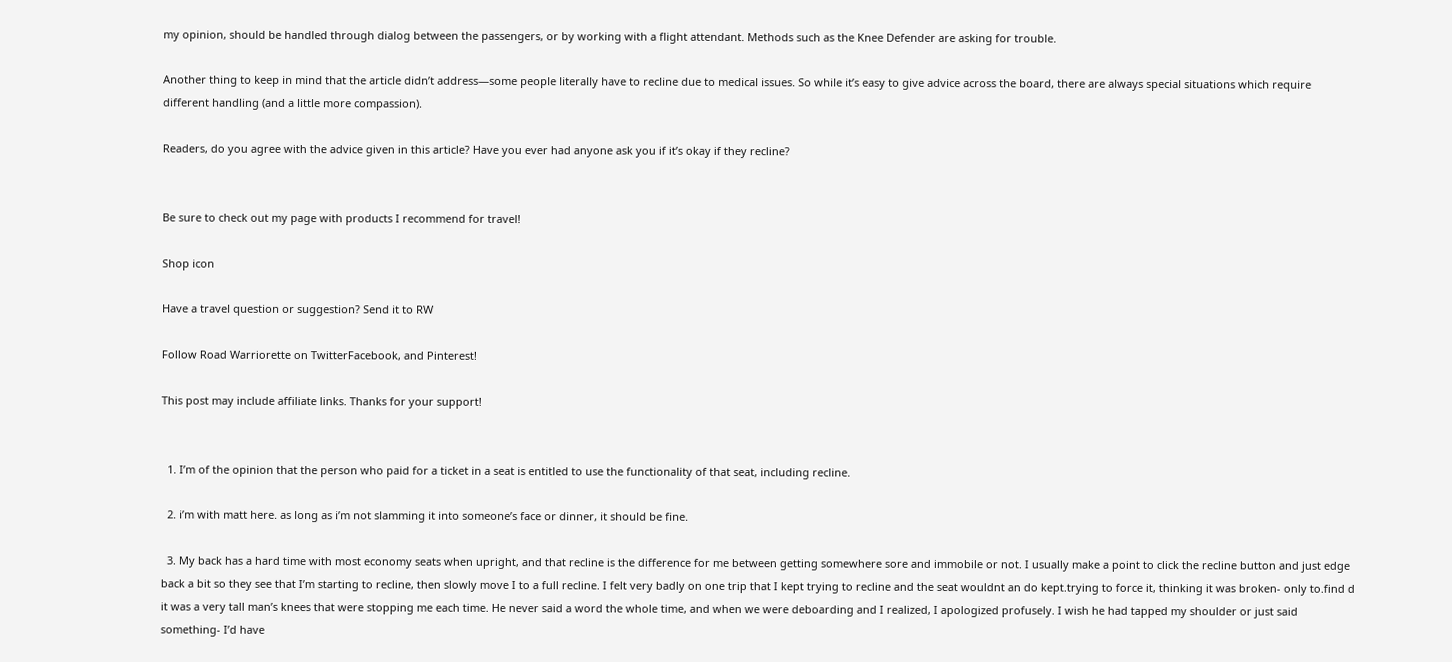my opinion, should be handled through dialog between the passengers, or by working with a flight attendant. Methods such as the Knee Defender are asking for trouble.

Another thing to keep in mind that the article didn’t address—some people literally have to recline due to medical issues. So while it’s easy to give advice across the board, there are always special situations which require different handling (and a little more compassion).

Readers, do you agree with the advice given in this article? Have you ever had anyone ask you if it’s okay if they recline?


Be sure to check out my page with products I recommend for travel!

Shop icon

Have a travel question or suggestion? Send it to RW

Follow Road Warriorette on TwitterFacebook, and Pinterest!

This post may include affiliate links. Thanks for your support!


  1. I’m of the opinion that the person who paid for a ticket in a seat is entitled to use the functionality of that seat, including recline.

  2. i’m with matt here. as long as i’m not slamming it into someone’s face or dinner, it should be fine.

  3. My back has a hard time with most economy seats when upright, and that recline is the difference for me between getting somewhere sore and immobile or not. I usually make a point to click the recline button and just edge back a bit so they see that I’m starting to recline, then slowly move I to a full recline. I felt very badly on one trip that I kept trying to recline and the seat wouldnt an do kept.trying to force it, thinking it was broken- only to.find d it was a very tall man’s knees that were stopping me each time. He never said a word the whole time, and when we were deboarding and I realized, I apologized profusely. I wish he had tapped my shoulder or just said something- I’d have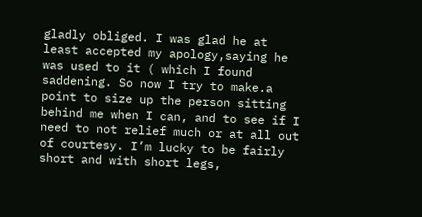gladly obliged. I was glad he at least accepted my apology,saying he was used to it ( which I found saddening. So now I try to make.a point to size up the person sitting behind me when I can, and to see if I need to not relief much or at all out of courtesy. I’m lucky to be fairly short and with short legs,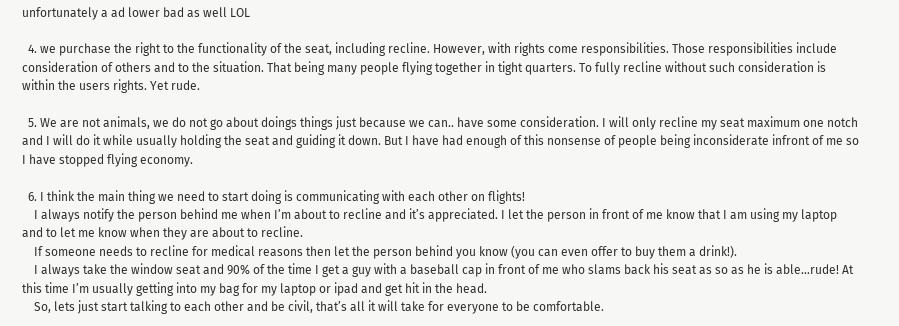unfortunately a ad lower bad as well LOL

  4. we purchase the right to the functionality of the seat, including recline. However, with rights come responsibilities. Those responsibilities include consideration of others and to the situation. That being many people flying together in tight quarters. To fully recline without such consideration is within the users rights. Yet rude.

  5. We are not animals, we do not go about doings things just because we can.. have some consideration. I will only recline my seat maximum one notch and I will do it while usually holding the seat and guiding it down. But I have had enough of this nonsense of people being inconsiderate infront of me so I have stopped flying economy.

  6. I think the main thing we need to start doing is communicating with each other on flights!
    I always notify the person behind me when I’m about to recline and it’s appreciated. I let the person in front of me know that I am using my laptop and to let me know when they are about to recline.
    If someone needs to recline for medical reasons then let the person behind you know (you can even offer to buy them a drink!).
    I always take the window seat and 90% of the time I get a guy with a baseball cap in front of me who slams back his seat as so as he is able…rude! At this time I’m usually getting into my bag for my laptop or ipad and get hit in the head.
    So, lets just start talking to each other and be civil, that’s all it will take for everyone to be comfortable.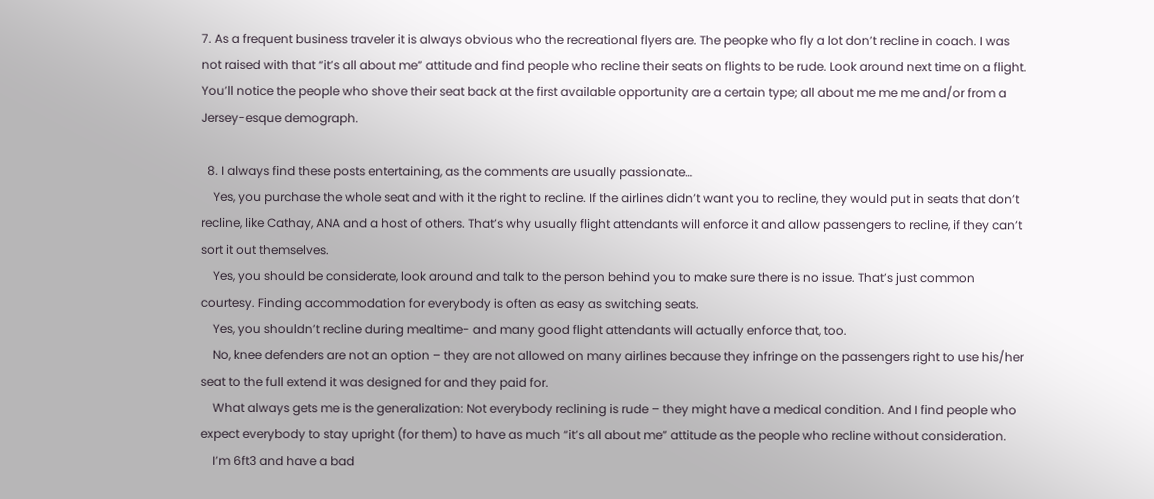7. As a frequent business traveler it is always obvious who the recreational flyers are. The peopke who fly a lot don’t recline in coach. I was not raised with that “it’s all about me” attitude and find people who recline their seats on flights to be rude. Look around next time on a flight. You’ll notice the people who shove their seat back at the first available opportunity are a certain type; all about me me me and/or from a Jersey-esque demograph.

  8. I always find these posts entertaining, as the comments are usually passionate…
    Yes, you purchase the whole seat and with it the right to recline. If the airlines didn’t want you to recline, they would put in seats that don’t recline, like Cathay, ANA and a host of others. That’s why usually flight attendants will enforce it and allow passengers to recline, if they can’t sort it out themselves.
    Yes, you should be considerate, look around and talk to the person behind you to make sure there is no issue. That’s just common courtesy. Finding accommodation for everybody is often as easy as switching seats.
    Yes, you shouldn’t recline during mealtime- and many good flight attendants will actually enforce that, too.
    No, knee defenders are not an option – they are not allowed on many airlines because they infringe on the passengers right to use his/her seat to the full extend it was designed for and they paid for.
    What always gets me is the generalization: Not everybody reclining is rude – they might have a medical condition. And I find people who expect everybody to stay upright (for them) to have as much “it’s all about me” attitude as the people who recline without consideration.
    I’m 6ft3 and have a bad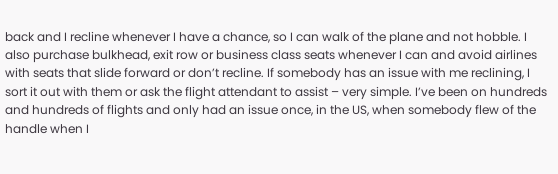back and I recline whenever I have a chance, so I can walk of the plane and not hobble. I also purchase bulkhead, exit row or business class seats whenever I can and avoid airlines with seats that slide forward or don’t recline. If somebody has an issue with me reclining, I sort it out with them or ask the flight attendant to assist – very simple. I’ve been on hundreds and hundreds of flights and only had an issue once, in the US, when somebody flew of the handle when I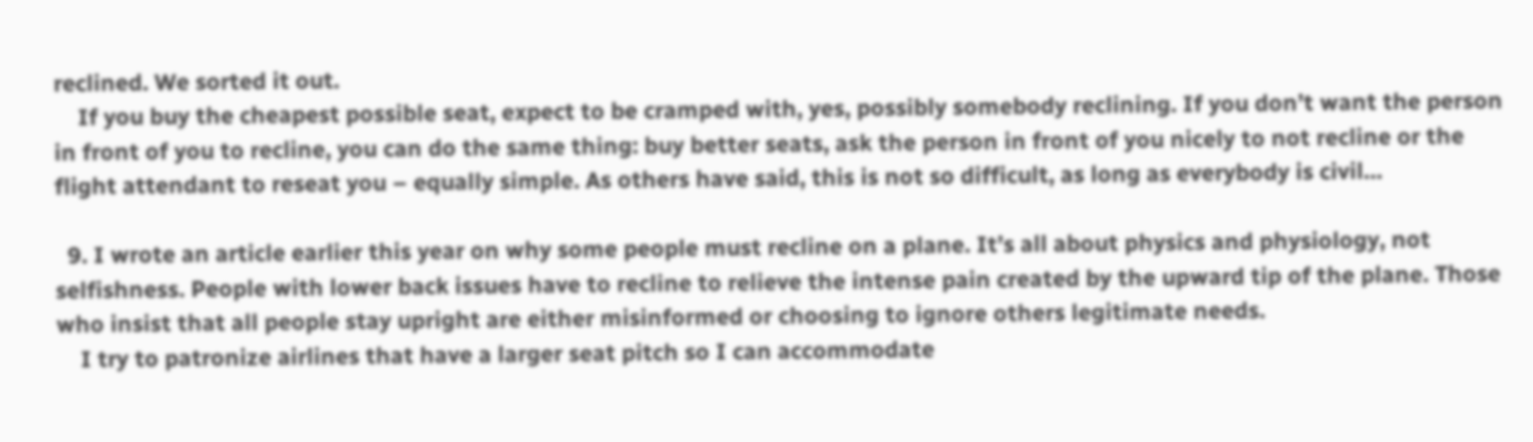reclined. We sorted it out.
    If you buy the cheapest possible seat, expect to be cramped with, yes, possibly somebody reclining. If you don’t want the person in front of you to recline, you can do the same thing: buy better seats, ask the person in front of you nicely to not recline or the flight attendant to reseat you – equally simple. As others have said, this is not so difficult, as long as everybody is civil…

  9. I wrote an article earlier this year on why some people must recline on a plane. It’s all about physics and physiology, not selfishness. People with lower back issues have to recline to relieve the intense pain created by the upward tip of the plane. Those who insist that all people stay upright are either misinformed or choosing to ignore others legitimate needs.
    I try to patronize airlines that have a larger seat pitch so I can accommodate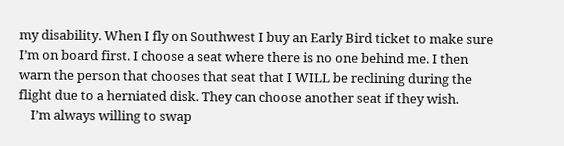my disability. When I fly on Southwest I buy an Early Bird ticket to make sure I’m on board first. I choose a seat where there is no one behind me. I then warn the person that chooses that seat that I WILL be reclining during the flight due to a herniated disk. They can choose another seat if they wish.
    I’m always willing to swap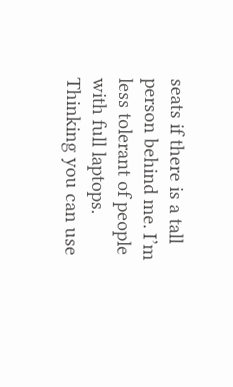seats if there is a tall person behind me. I’m less tolerant of people with full laptops. Thinking you can use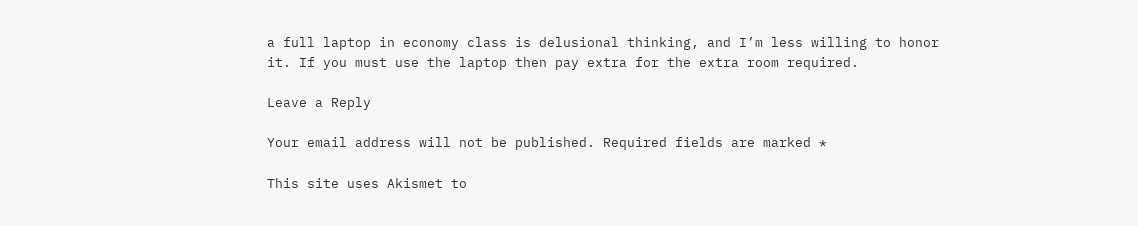a full laptop in economy class is delusional thinking, and I’m less willing to honor it. If you must use the laptop then pay extra for the extra room required.

Leave a Reply

Your email address will not be published. Required fields are marked *

This site uses Akismet to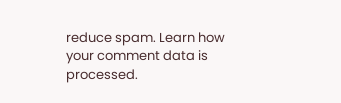reduce spam. Learn how your comment data is processed.